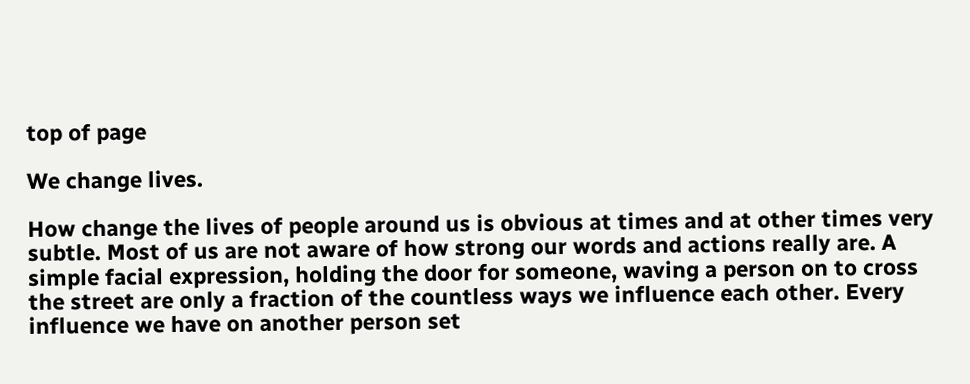top of page

We change lives.

How change the lives of people around us is obvious at times and at other times very subtle. Most of us are not aware of how strong our words and actions really are. A simple facial expression, holding the door for someone, waving a person on to cross the street are only a fraction of the countless ways we influence each other. Every influence we have on another person set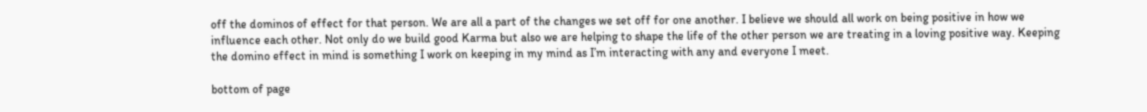off the dominos of effect for that person. We are all a part of the changes we set off for one another. I believe we should all work on being positive in how we influence each other. Not only do we build good Karma but also we are helping to shape the life of the other person we are treating in a loving positive way. Keeping the domino effect in mind is something I work on keeping in my mind as I’m interacting with any and everyone I meet.

bottom of page